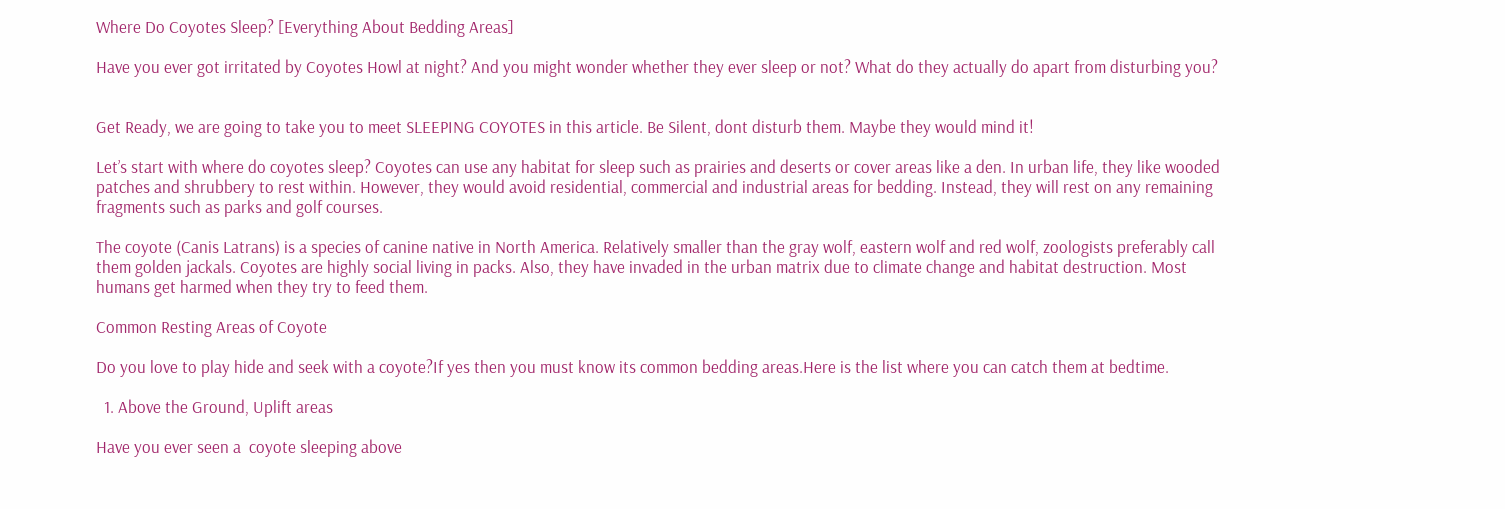Where Do Coyotes Sleep? [Everything About Bedding Areas]

Have you ever got irritated by Coyotes Howl at night? And you might wonder whether they ever sleep or not? What do they actually do apart from disturbing you?


Get Ready, we are going to take you to meet SLEEPING COYOTES in this article. Be Silent, dont disturb them. Maybe they would mind it!

Let’s start with where do coyotes sleep? Coyotes can use any habitat for sleep such as prairies and deserts or cover areas like a den. In urban life, they like wooded patches and shrubbery to rest within. However, they would avoid residential, commercial and industrial areas for bedding. Instead, they will rest on any remaining fragments such as parks and golf courses.

The coyote (Canis Latrans) is a species of canine native in North America. Relatively smaller than the gray wolf, eastern wolf and red wolf, zoologists preferably call them golden jackals. Coyotes are highly social living in packs. Also, they have invaded in the urban matrix due to climate change and habitat destruction. Most humans get harmed when they try to feed them.

Common Resting Areas of Coyote

Do you love to play hide and seek with a coyote?If yes then you must know its common bedding areas.Here is the list where you can catch them at bedtime.

  1. Above the Ground, Uplift areas

Have you ever seen a  coyote sleeping above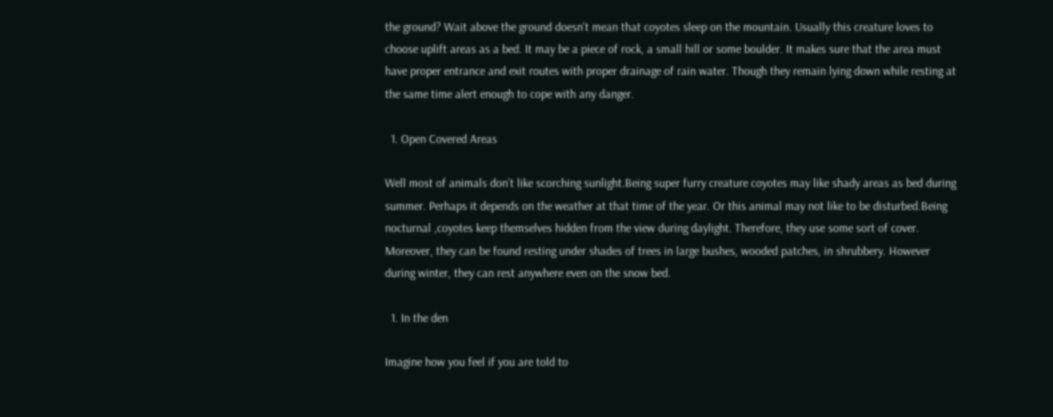the ground? Wait above the ground doesn’t mean that coyotes sleep on the mountain. Usually this creature loves to choose uplift areas as a bed. It may be a piece of rock, a small hill or some boulder. It makes sure that the area must have proper entrance and exit routes with proper drainage of rain water. Though they remain lying down while resting at the same time alert enough to cope with any danger.

  1. Open Covered Areas

Well most of animals don’t like scorching sunlight.Being super furry creature coyotes may like shady areas as bed during summer. Perhaps it depends on the weather at that time of the year. Or this animal may not like to be disturbed.Being nocturnal ,coyotes keep themselves hidden from the view during daylight. Therefore, they use some sort of cover. Moreover, they can be found resting under shades of trees in large bushes, wooded patches, in shrubbery. However during winter, they can rest anywhere even on the snow bed.

  1. In the den

Imagine how you feel if you are told to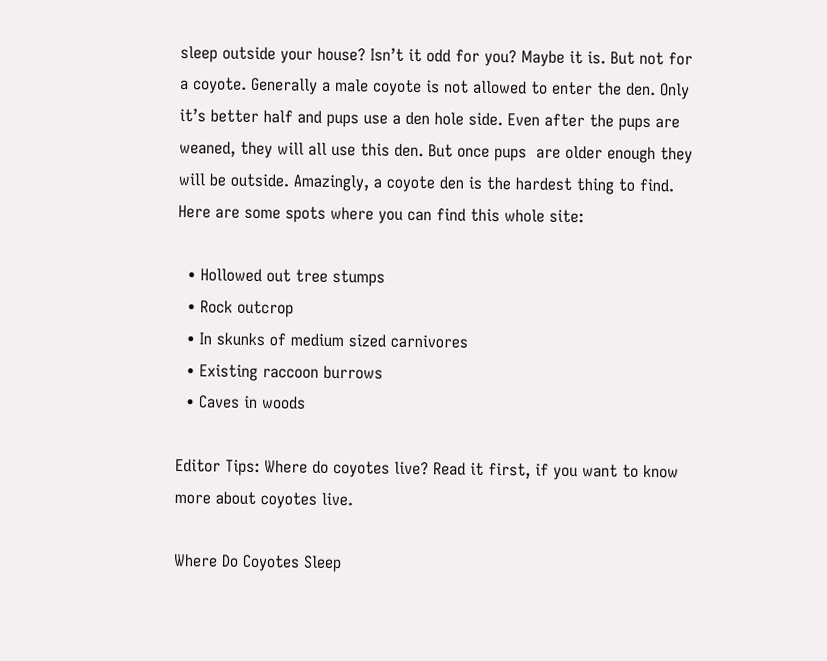sleep outside your house? Isn’t it odd for you? Maybe it is. But not for a coyote. Generally a male coyote is not allowed to enter the den. Only it’s better half and pups use a den hole side. Even after the pups are weaned, they will all use this den. But once pups  are older enough they will be outside. Amazingly, a coyote den is the hardest thing to find. Here are some spots where you can find this whole site:

  • Hollowed out tree stumps
  • Rock outcrop
  • In skunks of medium sized carnivores
  • Existing raccoon burrows
  • Caves in woods

Editor Tips: Where do coyotes live? Read it first, if you want to know more about coyotes live.

Where Do Coyotes Sleep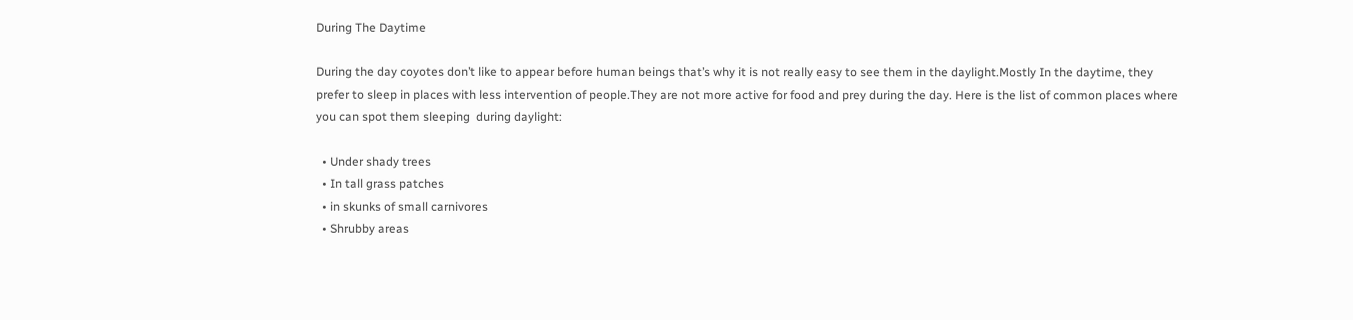During The Daytime

During the day coyotes don’t like to appear before human beings that’s why it is not really easy to see them in the daylight.Mostly In the daytime, they prefer to sleep in places with less intervention of people.They are not more active for food and prey during the day. Here is the list of common places where you can spot them sleeping  during daylight:

  • Under shady trees
  • In tall grass patches
  • in skunks of small carnivores
  • Shrubby areas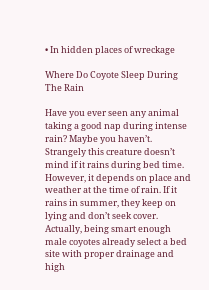• In hidden places of wreckage

Where Do Coyote Sleep During The Rain

Have you ever seen any animal taking a good nap during intense  rain? Maybe you haven’t. Strangely this creature doesn’t mind if it rains during bed time. However, it depends on place and weather at the time of rain. If it rains in summer, they keep on lying and don’t seek cover. Actually, being smart enough male coyotes already select a bed site with proper drainage and high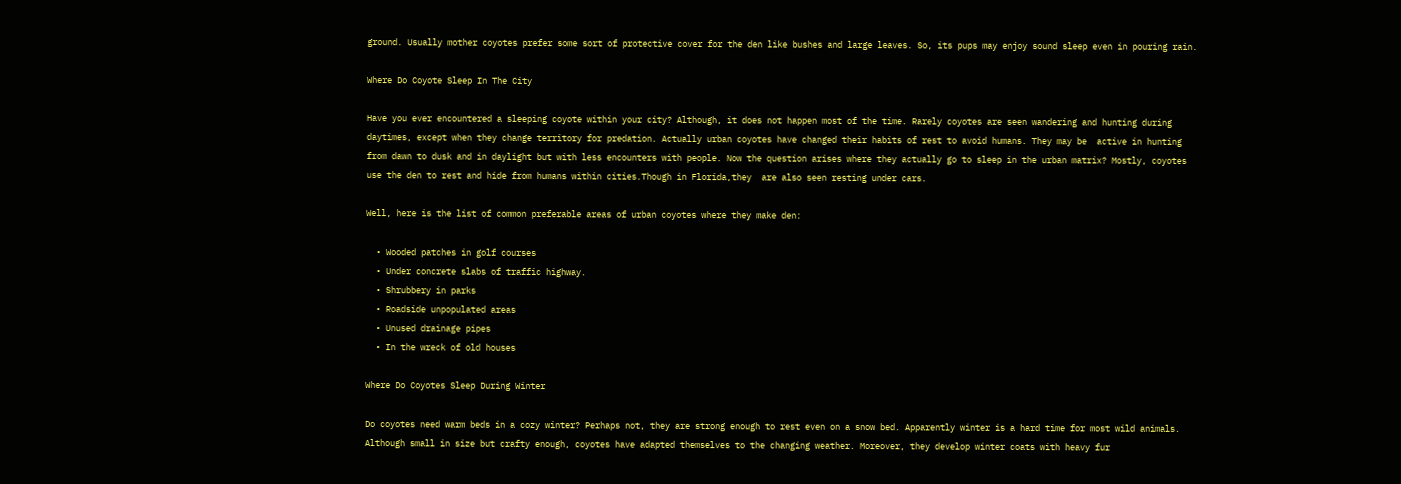ground. Usually mother coyotes prefer some sort of protective cover for the den like bushes and large leaves. So, its pups may enjoy sound sleep even in pouring rain.

Where Do Coyote Sleep In The City

Have you ever encountered a sleeping coyote within your city? Although, it does not happen most of the time. Rarely coyotes are seen wandering and hunting during daytimes, except when they change territory for predation. Actually urban coyotes have changed their habits of rest to avoid humans. They may be  active in hunting  from dawn to dusk and in daylight but with less encounters with people. Now the question arises where they actually go to sleep in the urban matrix? Mostly, coyotes use the den to rest and hide from humans within cities.Though in Florida,they  are also seen resting under cars.

Well, here is the list of common preferable areas of urban coyotes where they make den:

  • Wooded patches in golf courses
  • Under concrete slabs of traffic highway.
  • Shrubbery in parks
  • Roadside unpopulated areas
  • Unused drainage pipes
  • In the wreck of old houses

Where Do Coyotes Sleep During Winter

Do coyotes need warm beds in a cozy winter? Perhaps not, they are strong enough to rest even on a snow bed. Apparently winter is a hard time for most wild animals. Although small in size but crafty enough, coyotes have adapted themselves to the changing weather. Moreover, they develop winter coats with heavy fur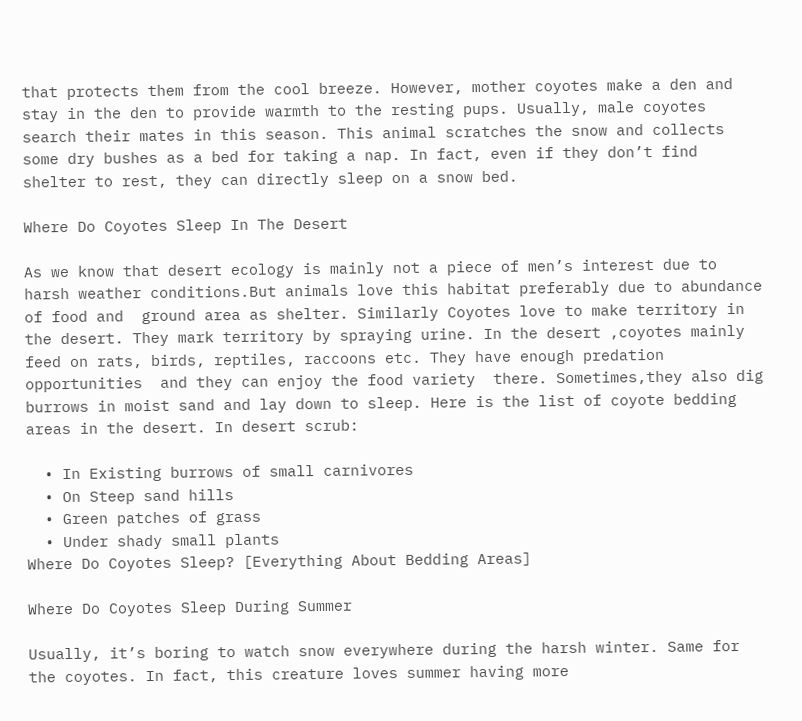that protects them from the cool breeze. However, mother coyotes make a den and stay in the den to provide warmth to the resting pups. Usually, male coyotes search their mates in this season. This animal scratches the snow and collects some dry bushes as a bed for taking a nap. In fact, even if they don’t find shelter to rest, they can directly sleep on a snow bed.

Where Do Coyotes Sleep In The Desert

As we know that desert ecology is mainly not a piece of men’s interest due to harsh weather conditions.But animals love this habitat preferably due to abundance of food and  ground area as shelter. Similarly Coyotes love to make territory in the desert. They mark territory by spraying urine. In the desert ,coyotes mainly feed on rats, birds, reptiles, raccoons etc. They have enough predation opportunities  and they can enjoy the food variety  there. Sometimes,they also dig burrows in moist sand and lay down to sleep. Here is the list of coyote bedding areas in the desert. In desert scrub:

  • In Existing burrows of small carnivores
  • On Steep sand hills
  • Green patches of grass
  • Under shady small plants
Where Do Coyotes Sleep? [Everything About Bedding Areas]

Where Do Coyotes Sleep During Summer

Usually, it’s boring to watch snow everywhere during the harsh winter. Same for the coyotes. In fact, this creature loves summer having more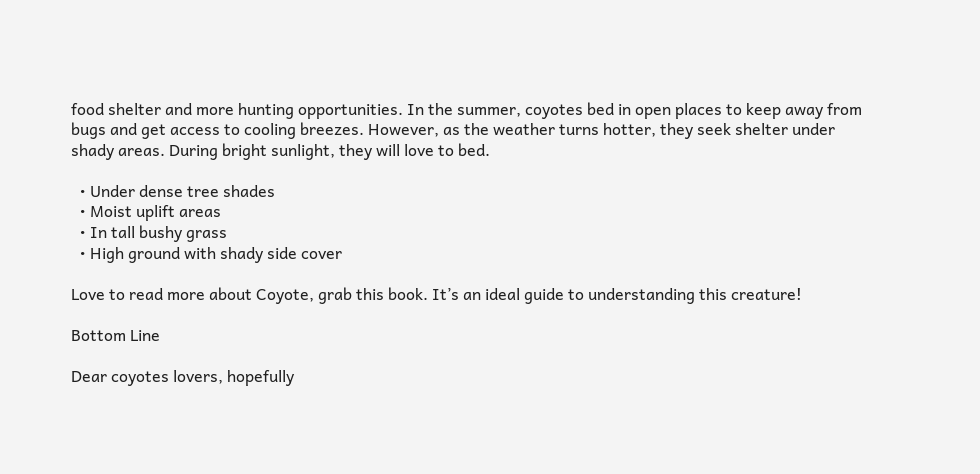food shelter and more hunting opportunities. In the summer, coyotes bed in open places to keep away from bugs and get access to cooling breezes. However, as the weather turns hotter, they seek shelter under shady areas. During bright sunlight, they will love to bed.

  • Under dense tree shades
  • Moist uplift areas
  • In tall bushy grass
  • High ground with shady side cover

Love to read more about Coyote, grab this book. It’s an ideal guide to understanding this creature!

Bottom Line

Dear coyotes lovers, hopefully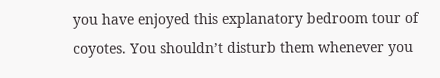you have enjoyed this explanatory bedroom tour of coyotes. You shouldn’t disturb them whenever you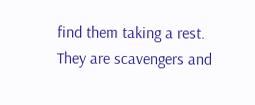find them taking a rest. They are scavengers and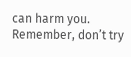can harm you. Remember, don’t try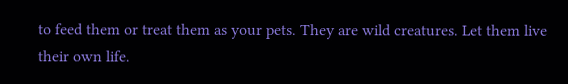to feed them or treat them as your pets. They are wild creatures. Let them live their own life.